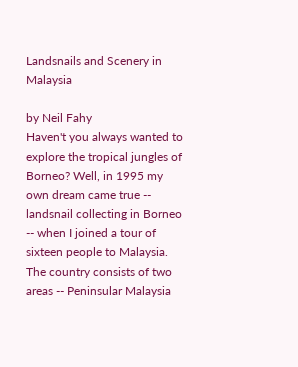Landsnails and Scenery in Malaysia

by Neil Fahy
Haven't you always wanted to explore the tropical jungles of Borneo? Well, in 1995 my own dream came true -- landsnail collecting in Borneo -- when I joined a tour of sixteen people to Malaysia. The country consists of two areas -- Peninsular Malaysia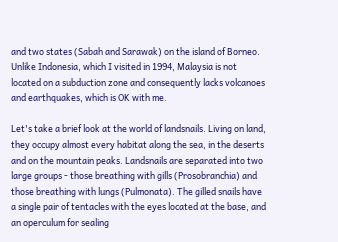and two states (Sabah and Sarawak) on the island of Borneo. Unlike Indonesia, which I visited in 1994, Malaysia is not located on a subduction zone and consequently lacks volcanoes and earthquakes, which is OK with me.

Let's take a brief look at the world of landsnails. Living on land, they occupy almost every habitat along the sea, in the deserts and on the mountain peaks. Landsnails are separated into two large groups - those breathing with gills (Prosobranchia) and those breathing with lungs (Pulmonata). The gilled snails have a single pair of tentacles with the eyes located at the base, and an operculum for sealing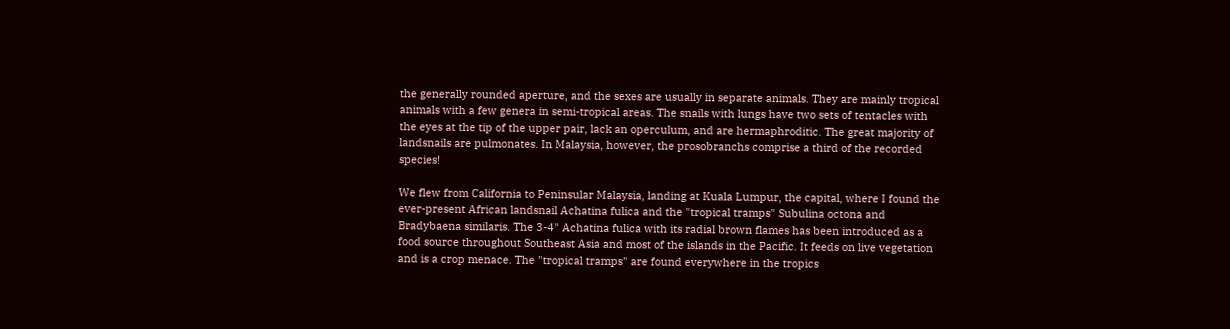the generally rounded aperture, and the sexes are usually in separate animals. They are mainly tropical animals with a few genera in semi-tropical areas. The snails with lungs have two sets of tentacles with the eyes at the tip of the upper pair, lack an operculum, and are hermaphroditic. The great majority of landsnails are pulmonates. In Malaysia, however, the prosobranchs comprise a third of the recorded species!

We flew from California to Peninsular Malaysia, landing at Kuala Lumpur, the capital, where I found the ever-present African landsnail Achatina fulica and the "tropical tramps" Subulina octona and Bradybaena similaris. The 3-4" Achatina fulica with its radial brown flames has been introduced as a food source throughout Southeast Asia and most of the islands in the Pacific. It feeds on live vegetation and is a crop menace. The "tropical tramps" are found everywhere in the tropics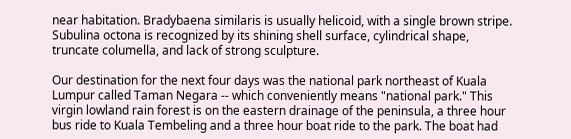near habitation. Bradybaena similaris is usually helicoid, with a single brown stripe. Subulina octona is recognized by its shining shell surface, cylindrical shape, truncate columella, and lack of strong sculpture.

Our destination for the next four days was the national park northeast of Kuala Lumpur called Taman Negara -- which conveniently means "national park." This virgin lowland rain forest is on the eastern drainage of the peninsula, a three hour bus ride to Kuala Tembeling and a three hour boat ride to the park. The boat had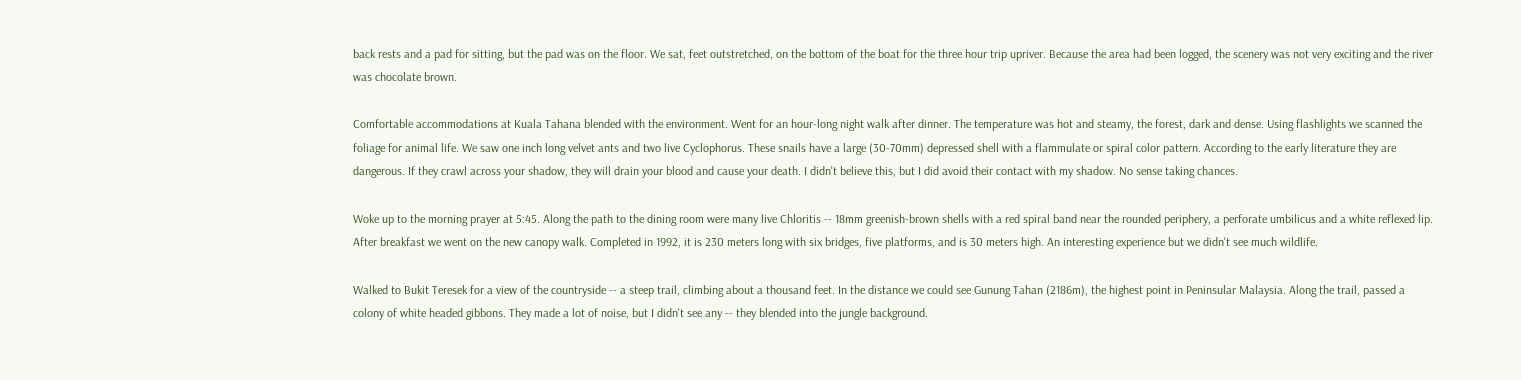back rests and a pad for sitting, but the pad was on the floor. We sat, feet outstretched, on the bottom of the boat for the three hour trip upriver. Because the area had been logged, the scenery was not very exciting and the river was chocolate brown.

Comfortable accommodations at Kuala Tahana blended with the environment. Went for an hour-long night walk after dinner. The temperature was hot and steamy, the forest, dark and dense. Using flashlights we scanned the foliage for animal life. We saw one inch long velvet ants and two live Cyclophorus. These snails have a large (30-70mm) depressed shell with a flammulate or spiral color pattern. According to the early literature they are dangerous. If they crawl across your shadow, they will drain your blood and cause your death. I didn't believe this, but I did avoid their contact with my shadow. No sense taking chances.

Woke up to the morning prayer at 5:45. Along the path to the dining room were many live Chloritis -- 18mm greenish-brown shells with a red spiral band near the rounded periphery, a perforate umbilicus and a white reflexed lip. After breakfast we went on the new canopy walk. Completed in 1992, it is 230 meters long with six bridges, five platforms, and is 30 meters high. An interesting experience but we didn't see much wildlife.

Walked to Bukit Teresek for a view of the countryside -- a steep trail, climbing about a thousand feet. In the distance we could see Gunung Tahan (2186m), the highest point in Peninsular Malaysia. Along the trail, passed a colony of white headed gibbons. They made a lot of noise, but I didn't see any -- they blended into the jungle background.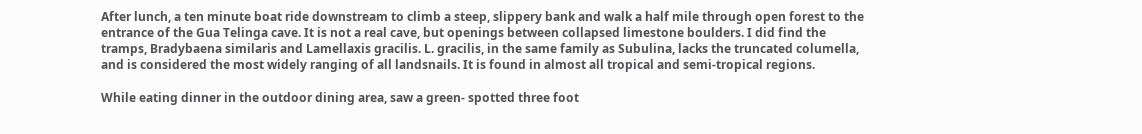After lunch, a ten minute boat ride downstream to climb a steep, slippery bank and walk a half mile through open forest to the entrance of the Gua Telinga cave. It is not a real cave, but openings between collapsed limestone boulders. I did find the tramps, Bradybaena similaris and Lamellaxis gracilis. L. gracilis, in the same family as Subulina, lacks the truncated columella, and is considered the most widely ranging of all landsnails. It is found in almost all tropical and semi-tropical regions.

While eating dinner in the outdoor dining area, saw a green- spotted three foot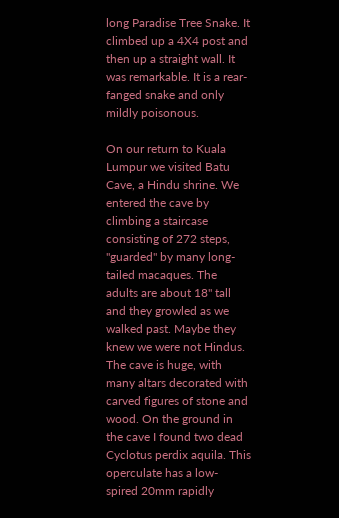long Paradise Tree Snake. It climbed up a 4X4 post and then up a straight wall. It was remarkable. It is a rear- fanged snake and only mildly poisonous.

On our return to Kuala Lumpur we visited Batu Cave, a Hindu shrine. We entered the cave by climbing a staircase consisting of 272 steps, "guarded" by many long-tailed macaques. The adults are about 18" tall and they growled as we walked past. Maybe they knew we were not Hindus. The cave is huge, with many altars decorated with carved figures of stone and wood. On the ground in the cave I found two dead Cyclotus perdix aquila. This operculate has a low- spired 20mm rapidly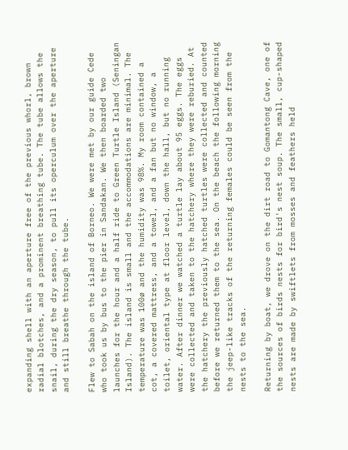expanding shell with an aperture free of the previous whorl, brown radial blotches, and a prominent breathing tube. The tube allows the snail, during the dry season, to pull its operculum over the aperture and still breathe through the tube.

Flew to Sabah on the island of Borneo. We were met by our guide Cede who took us by bus to the pier in Sandakan. We then boarded two launches for the hour and a half ride to Green Turtle Island (Seningan Island). The island is small and the accommodations are minimal. The temperature was 100ø and the humidity was 98%. My room contained a cot, a covered mattress, and a towel, and a fan but no window, a toilet, oriental type at floor level, down the hall, but no running water. After dinner we watched a turtle lay about 95 eggs. The eggs were collected and taken to the hatchery where they were reburied. At the hatchery the previously hatched turtles were collected and counted before we returned them to the sea. On the beach the following morning the jeep-like tracks of the returning females could be seen from the nests to the sea.

Returning by boat, we drove on the dirt road to Gomantong Cave, one of the sources of birds nests for bird's nest soup. The small, cup-shaped nests are made by swiftlets from mosses and feathers held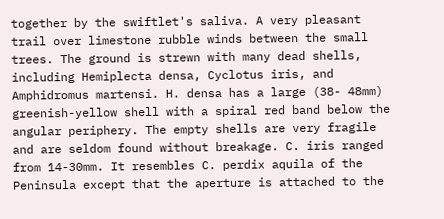together by the swiftlet's saliva. A very pleasant trail over limestone rubble winds between the small trees. The ground is strewn with many dead shells, including Hemiplecta densa, Cyclotus iris, and Amphidromus martensi. H. densa has a large (38- 48mm) greenish-yellow shell with a spiral red band below the angular periphery. The empty shells are very fragile and are seldom found without breakage. C. iris ranged from 14-30mm. It resembles C. perdix aquila of the Peninsula except that the aperture is attached to the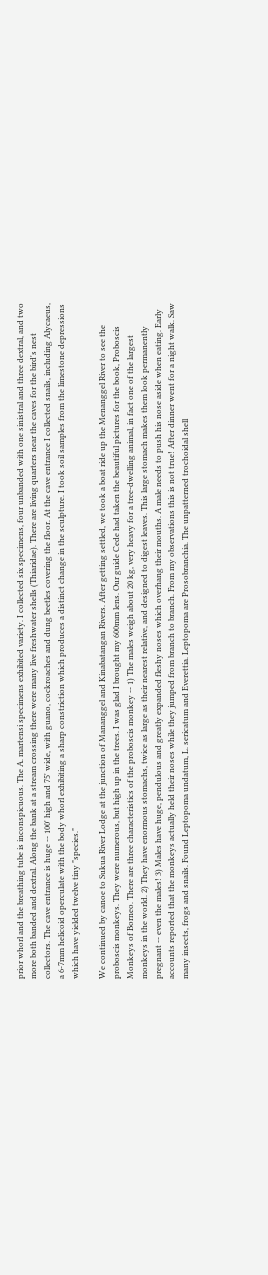prior whorl and the breathing tube is inconspicuous. The A. martensi specimens exhibited variety. I collected six specimens, four unbanded with one sinistral and three dextral, and two more both banded and dextral. Along the bank at a stream crossing there were many live freshwater shells (Thiaridae). There are living quarters near the caves for the bird's nest collectors. The cave entrance is huge -- 100' high and 75' wide, with guano, cockroaches and dung beetles covering the floor. At the cave entrance I collected snails, including Alycaeus, a 6-7mm helicoid operculate with the body whorl exhibiting a sharp constriction which produces a distinct change in the sculpture. I took soil samples from the limestone depressions which have yielded twelve tiny "species."

We continued by canoe to Sukua River Lodge at the junction of Mananggel and Kinabatangan Rivers. After getting settled, we took a boat ride up the Menanggel River to see the proboscis monkeys. They were numerous, but high up in the trees. I was glad I brought my 600mm lens. Our guide Cede had taken the beautiful pictures for the book, Proboscis Monkeys of Borneo. There are three characteristics of the proboscis monkey -- 1) The males weigh about 20 kg, very heavy for a tree-dwelling animal, in fact one of the largest monkeys in the world. 2) They have enormous stomachs, twice as large as their nearest relative, and designed to digest leaves. This large stomach makes them look permanently pregnant -- even the males! 3) Males have huge, pendulous and greatly expanded fleshy noses which overhang their mouths. A male needs to push his nose aside when eating. Early accounts reported that the monkeys actually held their noses while they jumped from branch to branch. From my observations this is not true! After dinner went for a night walk. Saw many insects, frogs and snails. Found Leptopoma undatum, L. sericatum and Everettia. Leptopoma are Prosobranchia. The unpatterned trochoidal shell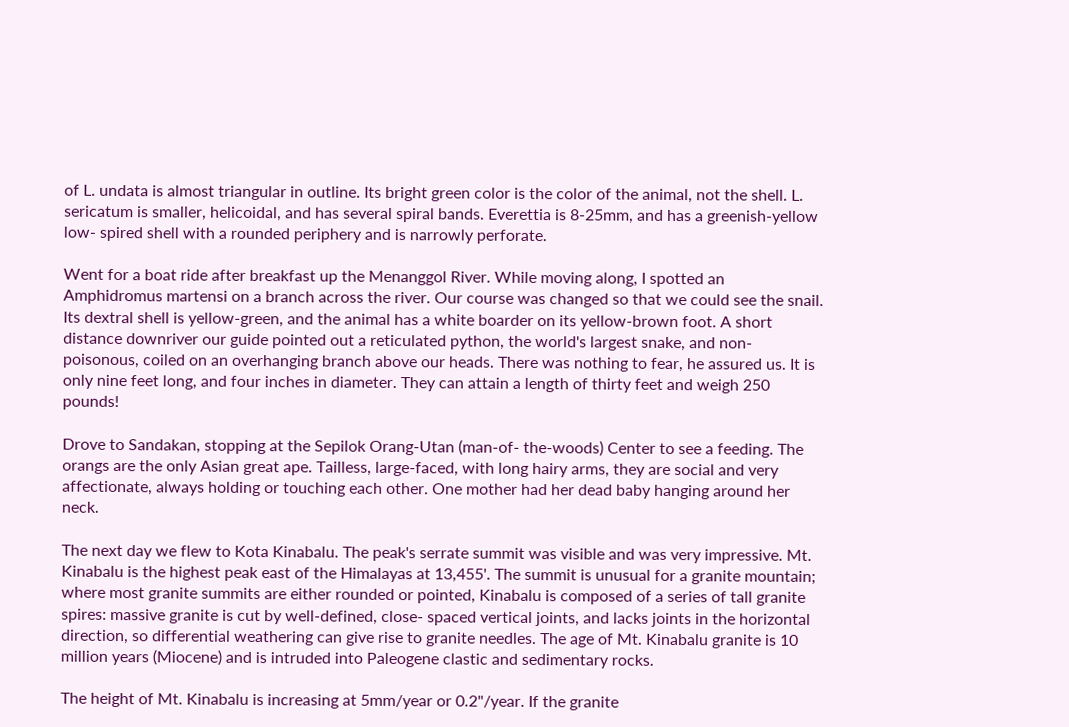of L. undata is almost triangular in outline. Its bright green color is the color of the animal, not the shell. L. sericatum is smaller, helicoidal, and has several spiral bands. Everettia is 8-25mm, and has a greenish-yellow low- spired shell with a rounded periphery and is narrowly perforate.

Went for a boat ride after breakfast up the Menanggol River. While moving along, I spotted an Amphidromus martensi on a branch across the river. Our course was changed so that we could see the snail. Its dextral shell is yellow-green, and the animal has a white boarder on its yellow-brown foot. A short distance downriver our guide pointed out a reticulated python, the world's largest snake, and non-poisonous, coiled on an overhanging branch above our heads. There was nothing to fear, he assured us. It is only nine feet long, and four inches in diameter. They can attain a length of thirty feet and weigh 250 pounds!

Drove to Sandakan, stopping at the Sepilok Orang-Utan (man-of- the-woods) Center to see a feeding. The orangs are the only Asian great ape. Tailless, large-faced, with long hairy arms, they are social and very affectionate, always holding or touching each other. One mother had her dead baby hanging around her neck.

The next day we flew to Kota Kinabalu. The peak's serrate summit was visible and was very impressive. Mt. Kinabalu is the highest peak east of the Himalayas at 13,455'. The summit is unusual for a granite mountain; where most granite summits are either rounded or pointed, Kinabalu is composed of a series of tall granite spires: massive granite is cut by well-defined, close- spaced vertical joints, and lacks joints in the horizontal direction, so differential weathering can give rise to granite needles. The age of Mt. Kinabalu granite is 10 million years (Miocene) and is intruded into Paleogene clastic and sedimentary rocks.

The height of Mt. Kinabalu is increasing at 5mm/year or 0.2"/year. If the granite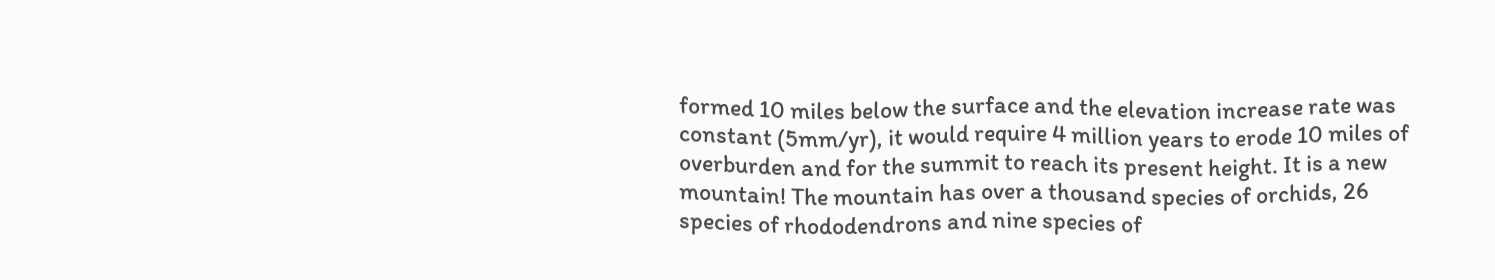formed 10 miles below the surface and the elevation increase rate was constant (5mm/yr), it would require 4 million years to erode 10 miles of overburden and for the summit to reach its present height. It is a new mountain! The mountain has over a thousand species of orchids, 26 species of rhododendrons and nine species of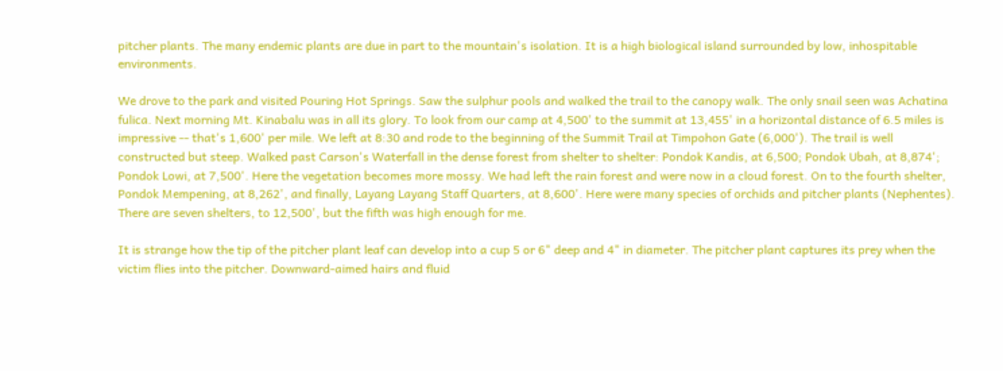pitcher plants. The many endemic plants are due in part to the mountain's isolation. It is a high biological island surrounded by low, inhospitable environments.

We drove to the park and visited Pouring Hot Springs. Saw the sulphur pools and walked the trail to the canopy walk. The only snail seen was Achatina fulica. Next morning Mt. Kinabalu was in all its glory. To look from our camp at 4,500' to the summit at 13,455' in a horizontal distance of 6.5 miles is impressive -- that's 1,600' per mile. We left at 8:30 and rode to the beginning of the Summit Trail at Timpohon Gate (6,000'). The trail is well constructed but steep. Walked past Carson's Waterfall in the dense forest from shelter to shelter: Pondok Kandis, at 6,500; Pondok Ubah, at 8,874'; Pondok Lowi, at 7,500'. Here the vegetation becomes more mossy. We had left the rain forest and were now in a cloud forest. On to the fourth shelter, Pondok Mempening, at 8,262', and finally, Layang Layang Staff Quarters, at 8,600'. Here were many species of orchids and pitcher plants (Nephentes). There are seven shelters, to 12,500', but the fifth was high enough for me.

It is strange how the tip of the pitcher plant leaf can develop into a cup 5 or 6" deep and 4" in diameter. The pitcher plant captures its prey when the victim flies into the pitcher. Downward-aimed hairs and fluid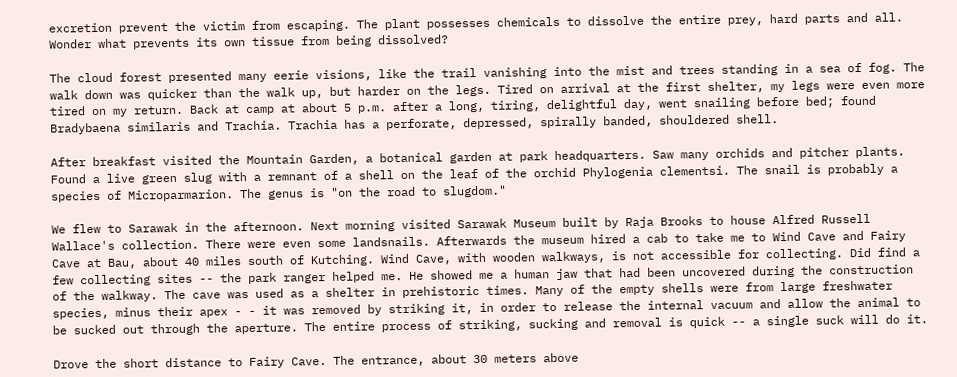excretion prevent the victim from escaping. The plant possesses chemicals to dissolve the entire prey, hard parts and all. Wonder what prevents its own tissue from being dissolved?

The cloud forest presented many eerie visions, like the trail vanishing into the mist and trees standing in a sea of fog. The walk down was quicker than the walk up, but harder on the legs. Tired on arrival at the first shelter, my legs were even more tired on my return. Back at camp at about 5 p.m. after a long, tiring, delightful day, went snailing before bed; found Bradybaena similaris and Trachia. Trachia has a perforate, depressed, spirally banded, shouldered shell.

After breakfast visited the Mountain Garden, a botanical garden at park headquarters. Saw many orchids and pitcher plants. Found a live green slug with a remnant of a shell on the leaf of the orchid Phylogenia clementsi. The snail is probably a species of Microparmarion. The genus is "on the road to slugdom."

We flew to Sarawak in the afternoon. Next morning visited Sarawak Museum built by Raja Brooks to house Alfred Russell Wallace's collection. There were even some landsnails. Afterwards the museum hired a cab to take me to Wind Cave and Fairy Cave at Bau, about 40 miles south of Kutching. Wind Cave, with wooden walkways, is not accessible for collecting. Did find a few collecting sites -- the park ranger helped me. He showed me a human jaw that had been uncovered during the construction of the walkway. The cave was used as a shelter in prehistoric times. Many of the empty shells were from large freshwater species, minus their apex - - it was removed by striking it, in order to release the internal vacuum and allow the animal to be sucked out through the aperture. The entire process of striking, sucking and removal is quick -- a single suck will do it.

Drove the short distance to Fairy Cave. The entrance, about 30 meters above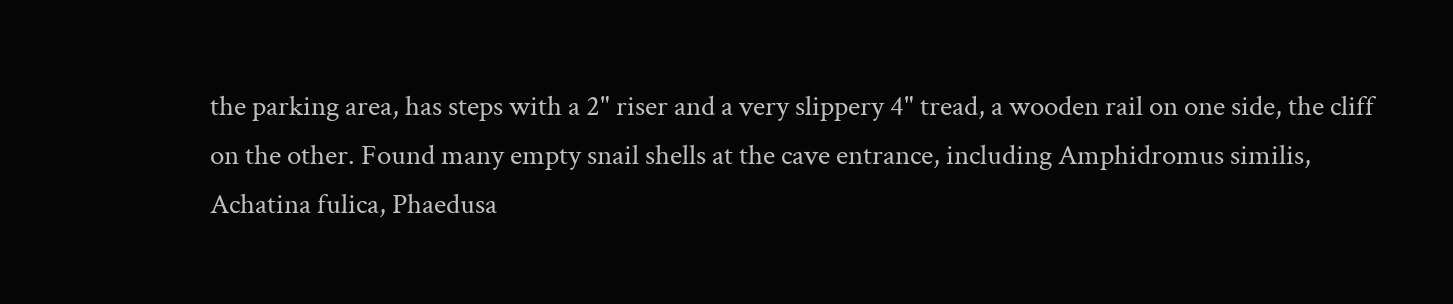the parking area, has steps with a 2" riser and a very slippery 4" tread, a wooden rail on one side, the cliff on the other. Found many empty snail shells at the cave entrance, including Amphidromus similis, Achatina fulica, Phaedusa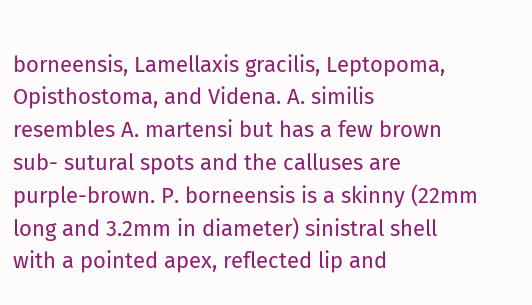borneensis, Lamellaxis gracilis, Leptopoma, Opisthostoma, and Videna. A. similis resembles A. martensi but has a few brown sub- sutural spots and the calluses are purple-brown. P. borneensis is a skinny (22mm long and 3.2mm in diameter) sinistral shell with a pointed apex, reflected lip and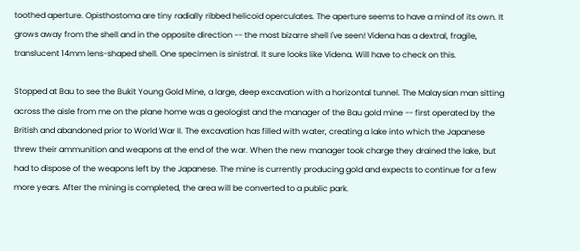toothed aperture. Opisthostoma are tiny radially ribbed helicoid operculates. The aperture seems to have a mind of its own. It grows away from the shell and in the opposite direction -- the most bizarre shell I've seen! Videna has a dextral, fragile, translucent 14mm lens-shaped shell. One specimen is sinistral. It sure looks like Videna. Will have to check on this.

Stopped at Bau to see the Bukit Young Gold Mine, a large, deep excavation with a horizontal tunnel. The Malaysian man sitting across the aisle from me on the plane home was a geologist and the manager of the Bau gold mine -- first operated by the British and abandoned prior to World War II. The excavation has filled with water, creating a lake into which the Japanese threw their ammunition and weapons at the end of the war. When the new manager took charge they drained the lake, but had to dispose of the weapons left by the Japanese. The mine is currently producing gold and expects to continue for a few more years. After the mining is completed, the area will be converted to a public park.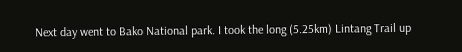Next day went to Bako National park. I took the long (5.25km) Lintang Trail up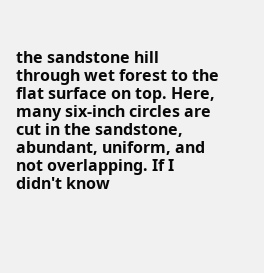the sandstone hill through wet forest to the flat surface on top. Here, many six-inch circles are cut in the sandstone, abundant, uniform, and not overlapping. If I didn't know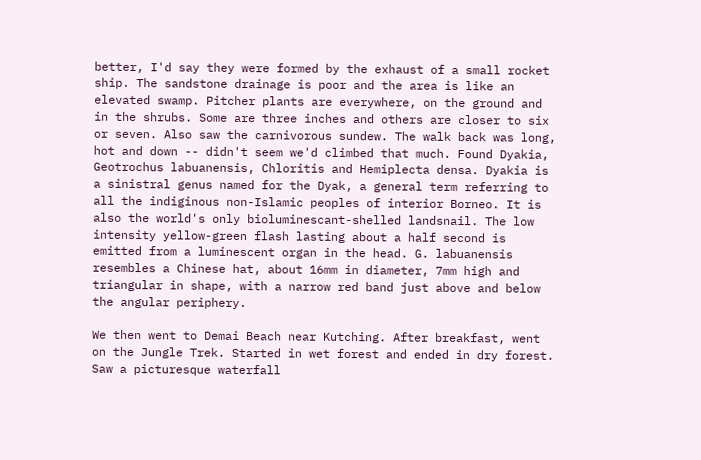better, I'd say they were formed by the exhaust of a small rocket ship. The sandstone drainage is poor and the area is like an elevated swamp. Pitcher plants are everywhere, on the ground and in the shrubs. Some are three inches and others are closer to six or seven. Also saw the carnivorous sundew. The walk back was long, hot and down -- didn't seem we'd climbed that much. Found Dyakia, Geotrochus labuanensis, Chloritis and Hemiplecta densa. Dyakia is a sinistral genus named for the Dyak, a general term referring to all the indiginous non-Islamic peoples of interior Borneo. It is also the world's only bioluminescant-shelled landsnail. The low intensity yellow-green flash lasting about a half second is emitted from a luminescent organ in the head. G. labuanensis resembles a Chinese hat, about 16mm in diameter, 7mm high and triangular in shape, with a narrow red band just above and below the angular periphery.

We then went to Demai Beach near Kutching. After breakfast, went on the Jungle Trek. Started in wet forest and ended in dry forest. Saw a picturesque waterfall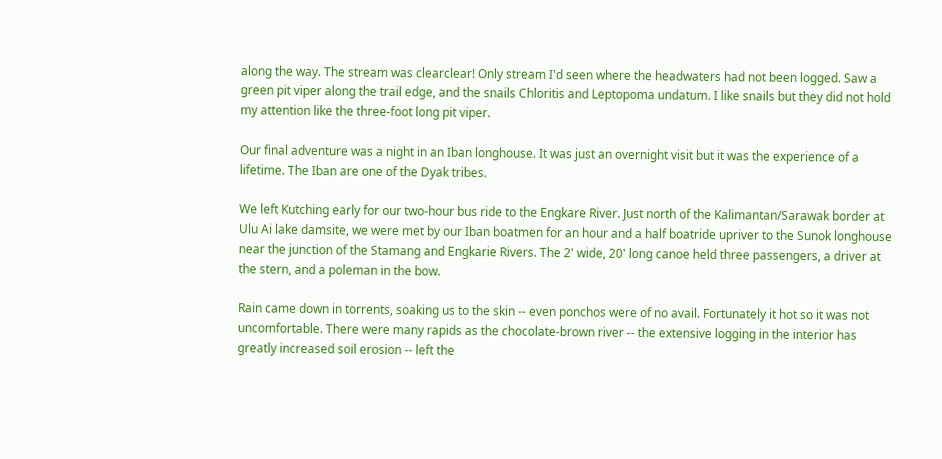along the way. The stream was clearclear! Only stream I'd seen where the headwaters had not been logged. Saw a green pit viper along the trail edge, and the snails Chloritis and Leptopoma undatum. I like snails but they did not hold my attention like the three-foot long pit viper.

Our final adventure was a night in an Iban longhouse. It was just an overnight visit but it was the experience of a lifetime. The Iban are one of the Dyak tribes.

We left Kutching early for our two-hour bus ride to the Engkare River. Just north of the Kalimantan/Sarawak border at Ulu Ai lake damsite, we were met by our Iban boatmen for an hour and a half boatride upriver to the Sunok longhouse near the junction of the Stamang and Engkarie Rivers. The 2' wide, 20' long canoe held three passengers, a driver at the stern, and a poleman in the bow.

Rain came down in torrents, soaking us to the skin -- even ponchos were of no avail. Fortunately it hot so it was not uncomfortable. There were many rapids as the chocolate-brown river -- the extensive logging in the interior has greatly increased soil erosion -- left the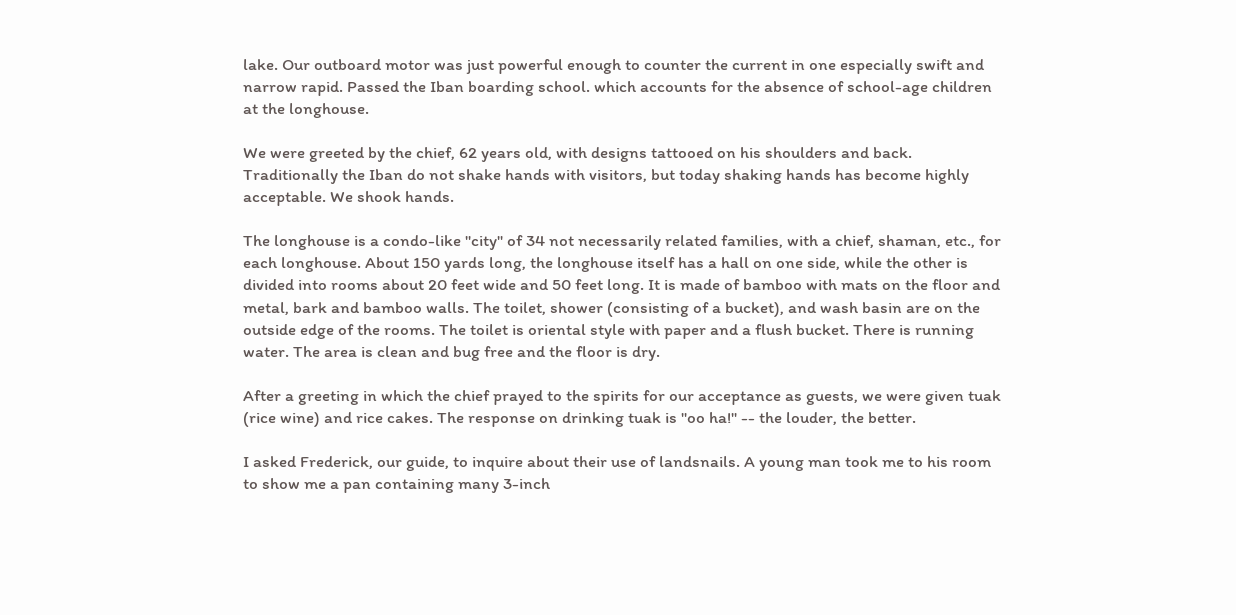lake. Our outboard motor was just powerful enough to counter the current in one especially swift and narrow rapid. Passed the Iban boarding school. which accounts for the absence of school-age children at the longhouse.

We were greeted by the chief, 62 years old, with designs tattooed on his shoulders and back. Traditionally the Iban do not shake hands with visitors, but today shaking hands has become highly acceptable. We shook hands.

The longhouse is a condo-like "city" of 34 not necessarily related families, with a chief, shaman, etc., for each longhouse. About 150 yards long, the longhouse itself has a hall on one side, while the other is divided into rooms about 20 feet wide and 50 feet long. It is made of bamboo with mats on the floor and metal, bark and bamboo walls. The toilet, shower (consisting of a bucket), and wash basin are on the outside edge of the rooms. The toilet is oriental style with paper and a flush bucket. There is running water. The area is clean and bug free and the floor is dry.

After a greeting in which the chief prayed to the spirits for our acceptance as guests, we were given tuak (rice wine) and rice cakes. The response on drinking tuak is "oo ha!" -- the louder, the better.

I asked Frederick, our guide, to inquire about their use of landsnails. A young man took me to his room to show me a pan containing many 3-inch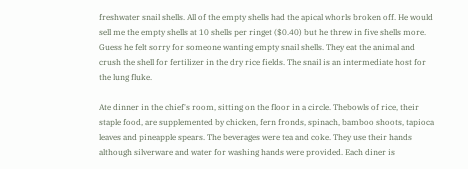freshwater snail shells. All of the empty shells had the apical whorls broken off. He would sell me the empty shells at 10 shells per ringet ($0.40) but he threw in five shells more. Guess he felt sorry for someone wanting empty snail shells. They eat the animal and crush the shell for fertilizer in the dry rice fields. The snail is an intermediate host for the lung fluke.

Ate dinner in the chief's room, sitting on the floor in a circle. Thebowls of rice, their staple food, are supplemented by chicken, fern fronds, spinach, bamboo shoots, tapioca leaves and pineapple spears. The beverages were tea and coke. They use their hands although silverware and water for washing hands were provided. Each diner is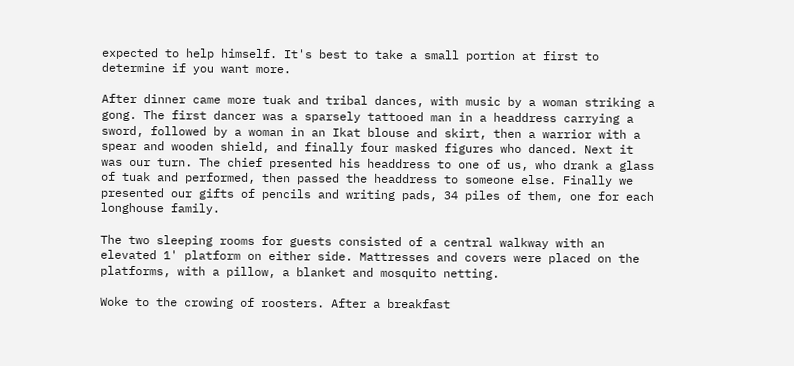expected to help himself. It's best to take a small portion at first to determine if you want more.

After dinner came more tuak and tribal dances, with music by a woman striking a gong. The first dancer was a sparsely tattooed man in a headdress carrying a sword, followed by a woman in an Ikat blouse and skirt, then a warrior with a spear and wooden shield, and finally four masked figures who danced. Next it was our turn. The chief presented his headdress to one of us, who drank a glass of tuak and performed, then passed the headdress to someone else. Finally we presented our gifts of pencils and writing pads, 34 piles of them, one for each longhouse family.

The two sleeping rooms for guests consisted of a central walkway with an elevated 1' platform on either side. Mattresses and covers were placed on the platforms, with a pillow, a blanket and mosquito netting.

Woke to the crowing of roosters. After a breakfast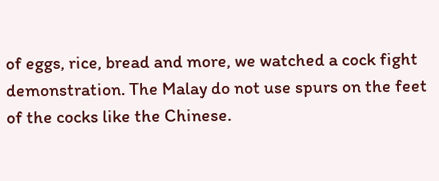of eggs, rice, bread and more, we watched a cock fight demonstration. The Malay do not use spurs on the feet of the cocks like the Chinese.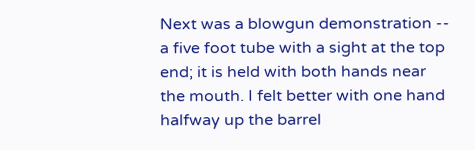Next was a blowgun demonstration -- a five foot tube with a sight at the top end; it is held with both hands near the mouth. I felt better with one hand halfway up the barrel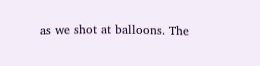as we shot at balloons. The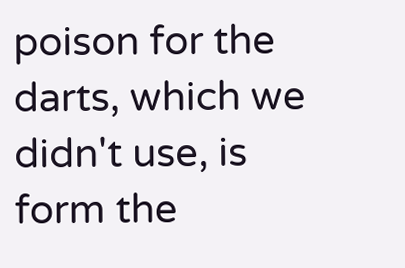poison for the darts, which we didn't use, is form the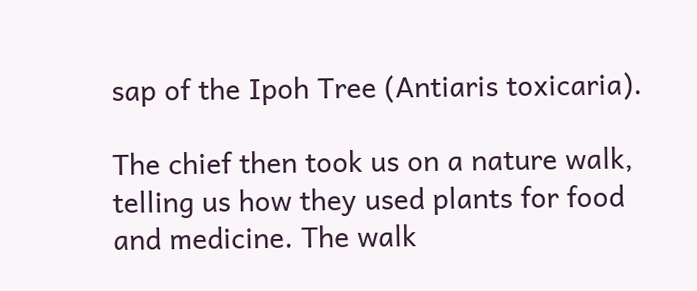sap of the Ipoh Tree (Antiaris toxicaria).

The chief then took us on a nature walk, telling us how they used plants for food and medicine. The walk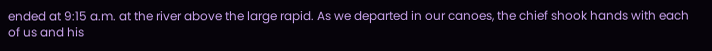ended at 9:15 a.m. at the river above the large rapid. As we departed in our canoes, the chief shook hands with each of us and his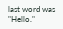last word was "Hello."